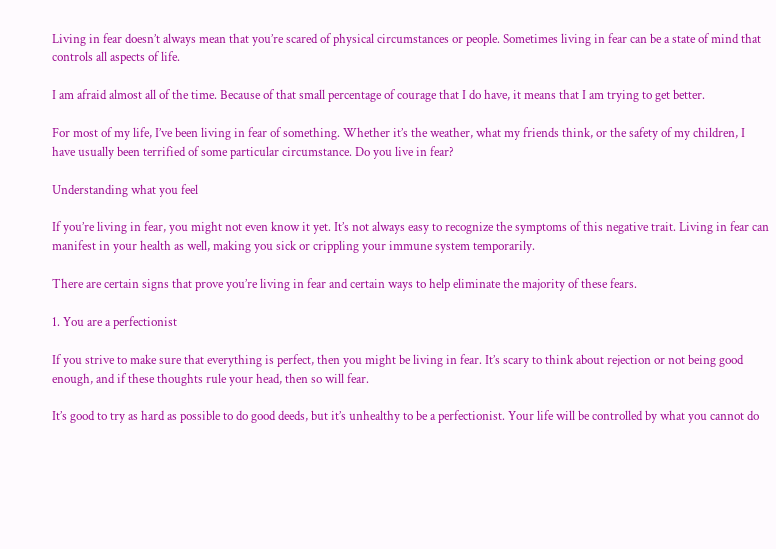Living in fear doesn’t always mean that you’re scared of physical circumstances or people. Sometimes living in fear can be a state of mind that controls all aspects of life.

I am afraid almost all of the time. Because of that small percentage of courage that I do have, it means that I am trying to get better.

For most of my life, I’ve been living in fear of something. Whether it’s the weather, what my friends think, or the safety of my children, I have usually been terrified of some particular circumstance. Do you live in fear?

Understanding what you feel

If you’re living in fear, you might not even know it yet. It’s not always easy to recognize the symptoms of this negative trait. Living in fear can manifest in your health as well, making you sick or crippling your immune system temporarily.

There are certain signs that prove you’re living in fear and certain ways to help eliminate the majority of these fears.

1. You are a perfectionist

If you strive to make sure that everything is perfect, then you might be living in fear. It’s scary to think about rejection or not being good enough, and if these thoughts rule your head, then so will fear.

It’s good to try as hard as possible to do good deeds, but it’s unhealthy to be a perfectionist. Your life will be controlled by what you cannot do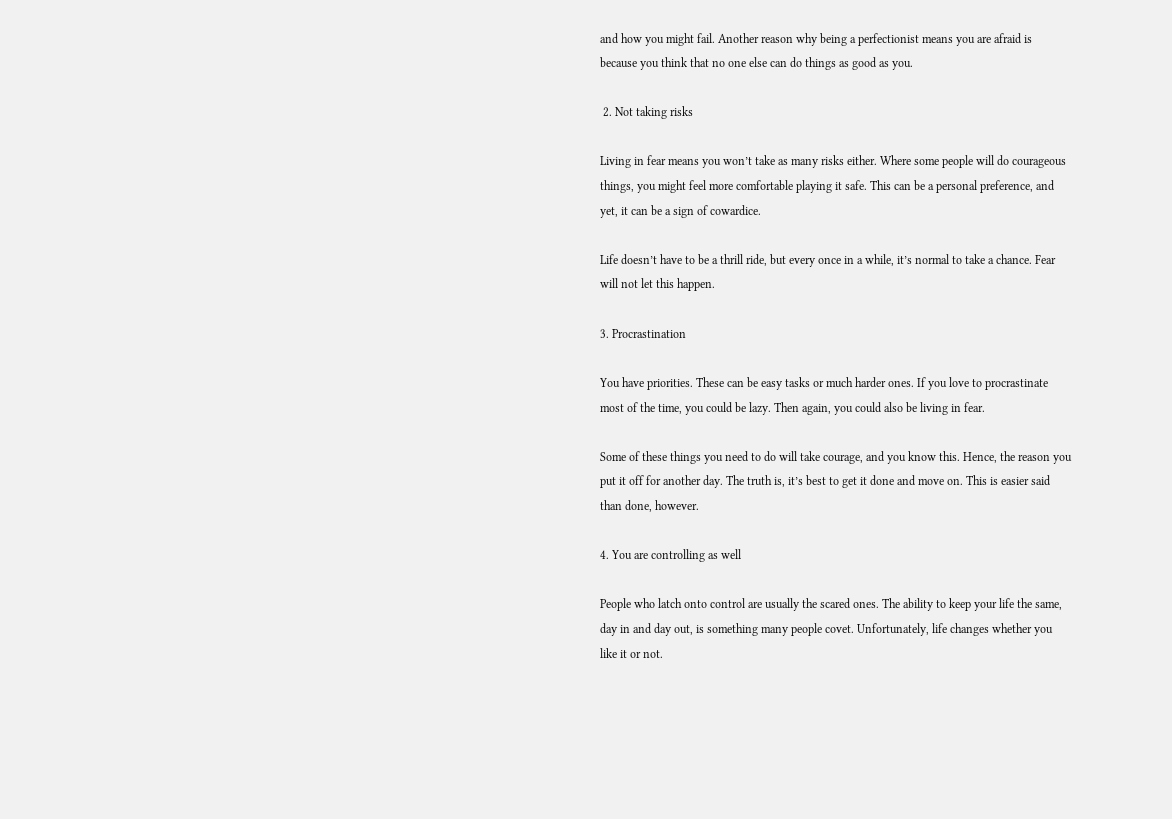and how you might fail. Another reason why being a perfectionist means you are afraid is because you think that no one else can do things as good as you.

 2. Not taking risks

Living in fear means you won’t take as many risks either. Where some people will do courageous things, you might feel more comfortable playing it safe. This can be a personal preference, and yet, it can be a sign of cowardice.

Life doesn’t have to be a thrill ride, but every once in a while, it’s normal to take a chance. Fear will not let this happen.

3. Procrastination

You have priorities. These can be easy tasks or much harder ones. If you love to procrastinate most of the time, you could be lazy. Then again, you could also be living in fear.

Some of these things you need to do will take courage, and you know this. Hence, the reason you put it off for another day. The truth is, it’s best to get it done and move on. This is easier said than done, however.

4. You are controlling as well

People who latch onto control are usually the scared ones. The ability to keep your life the same, day in and day out, is something many people covet. Unfortunately, life changes whether you like it or not.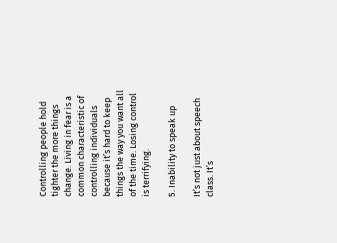Controlling people hold tighter the more things change. Living in fear is a common characteristic of controlling individuals because it’s hard to keep things the way you want all of the time. Losing control is terrifying.

5. Inability to speak up

It’s not just about speech class. It’s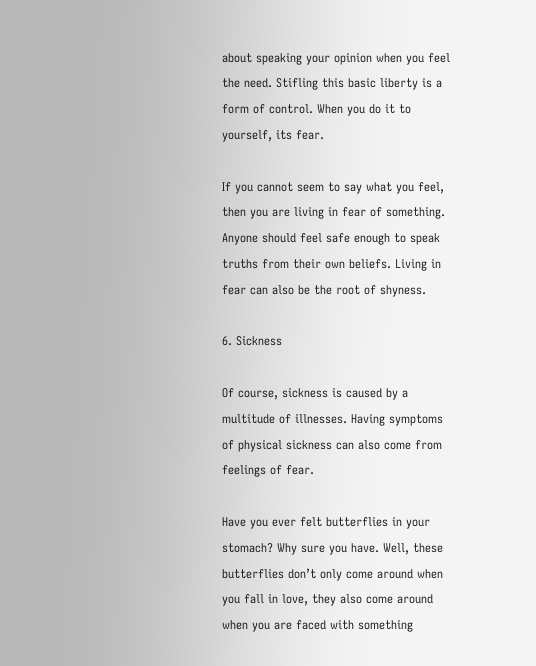about speaking your opinion when you feel the need. Stifling this basic liberty is a form of control. When you do it to yourself, its fear.

If you cannot seem to say what you feel, then you are living in fear of something. Anyone should feel safe enough to speak truths from their own beliefs. Living in fear can also be the root of shyness.

6. Sickness

Of course, sickness is caused by a multitude of illnesses. Having symptoms of physical sickness can also come from feelings of fear.

Have you ever felt butterflies in your stomach? Why sure you have. Well, these butterflies don’t only come around when you fall in love, they also come around when you are faced with something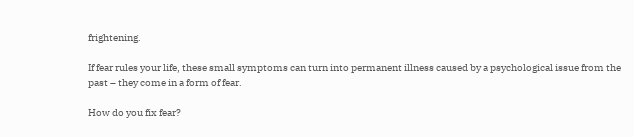frightening.

If fear rules your life, these small symptoms can turn into permanent illness caused by a psychological issue from the past – they come in a form of fear.

How do you fix fear?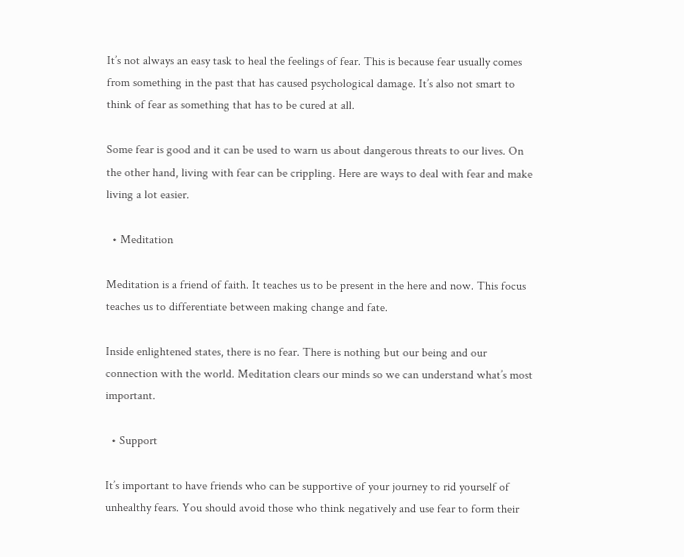It’s not always an easy task to heal the feelings of fear. This is because fear usually comes from something in the past that has caused psychological damage. It’s also not smart to think of fear as something that has to be cured at all.

Some fear is good and it can be used to warn us about dangerous threats to our lives. On the other hand, living with fear can be crippling. Here are ways to deal with fear and make living a lot easier.

  • Meditation

Meditation is a friend of faith. It teaches us to be present in the here and now. This focus teaches us to differentiate between making change and fate.

Inside enlightened states, there is no fear. There is nothing but our being and our connection with the world. Meditation clears our minds so we can understand what’s most important.

  • Support

It’s important to have friends who can be supportive of your journey to rid yourself of unhealthy fears. You should avoid those who think negatively and use fear to form their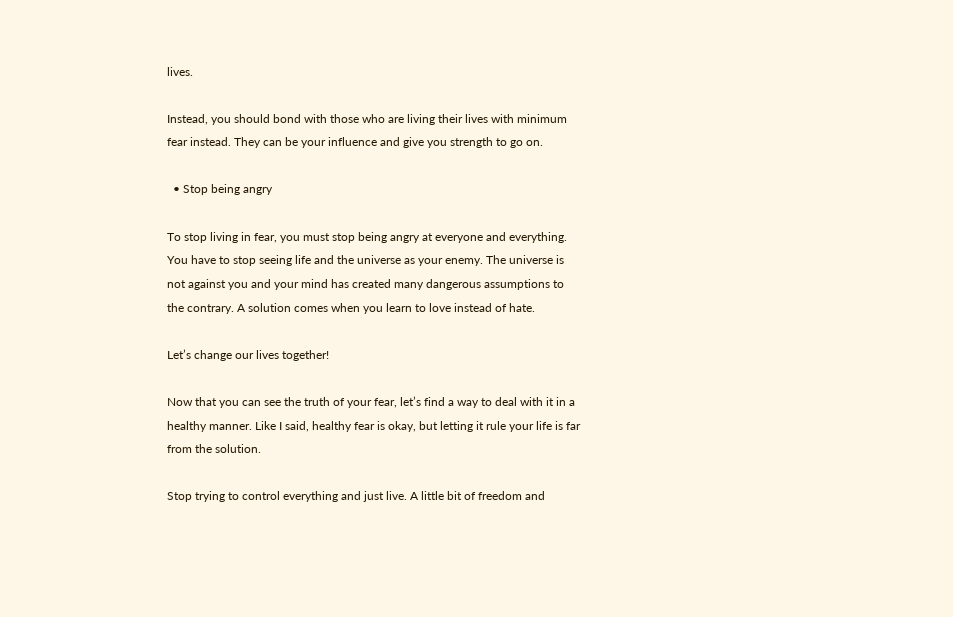lives.

Instead, you should bond with those who are living their lives with minimum fear instead. They can be your influence and give you strength to go on.

  • Stop being angry

To stop living in fear, you must stop being angry at everyone and everything. You have to stop seeing life and the universe as your enemy. The universe is not against you and your mind has created many dangerous assumptions to the contrary. A solution comes when you learn to love instead of hate.

Let’s change our lives together!

Now that you can see the truth of your fear, let’s find a way to deal with it in a healthy manner. Like I said, healthy fear is okay, but letting it rule your life is far from the solution.

Stop trying to control everything and just live. A little bit of freedom and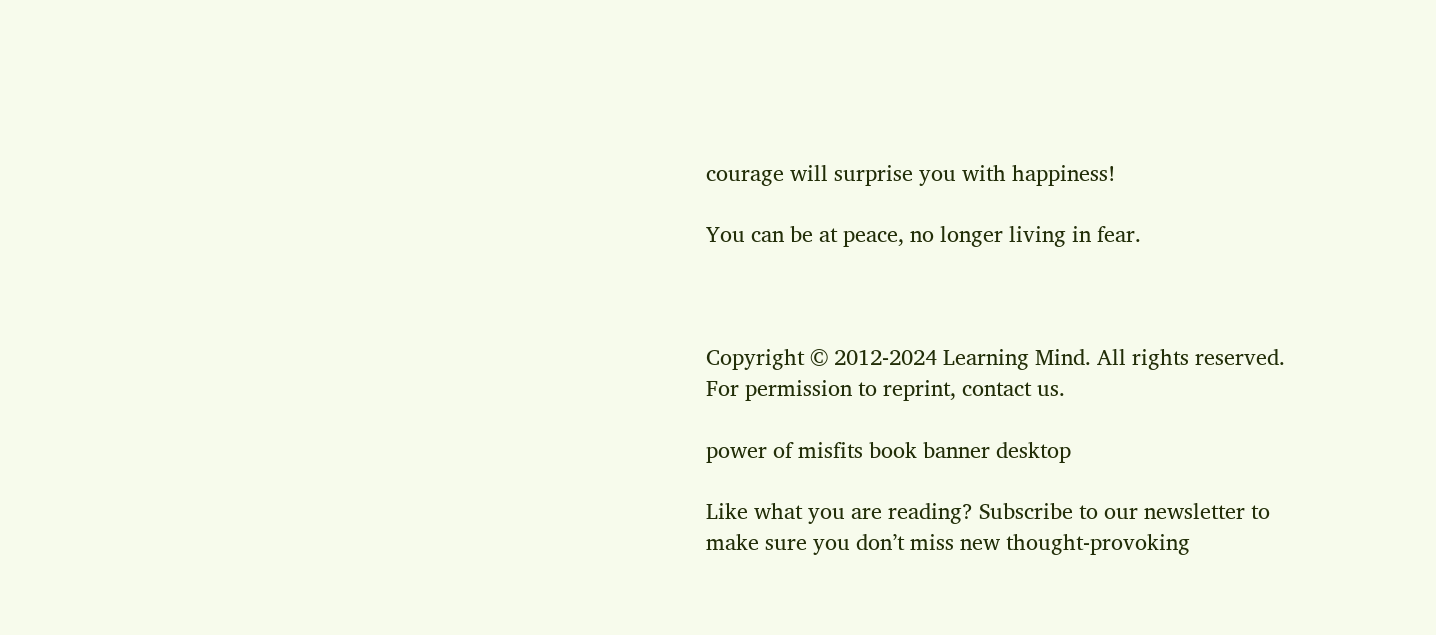courage will surprise you with happiness!

You can be at peace, no longer living in fear.



Copyright © 2012-2024 Learning Mind. All rights reserved. For permission to reprint, contact us.

power of misfits book banner desktop

Like what you are reading? Subscribe to our newsletter to make sure you don’t miss new thought-provoking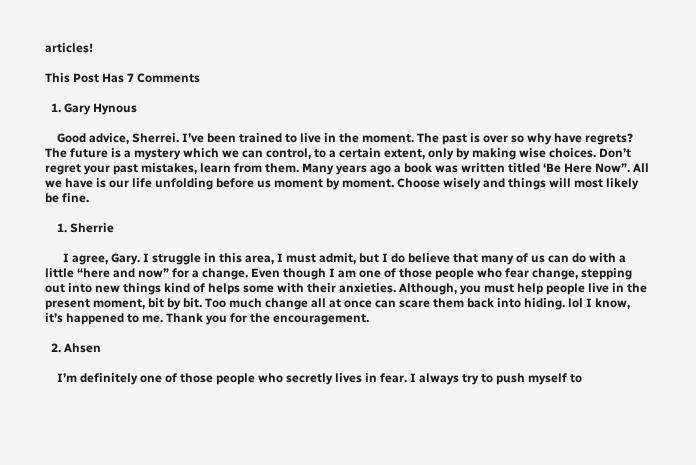articles!

This Post Has 7 Comments

  1. Gary Hynous

    Good advice, Sherrei. I’ve been trained to live in the moment. The past is over so why have regrets? The future is a mystery which we can control, to a certain extent, only by making wise choices. Don’t regret your past mistakes, learn from them. Many years ago a book was written titled ‘Be Here Now”. All we have is our life unfolding before us moment by moment. Choose wisely and things will most likely be fine.

    1. Sherrie

      I agree, Gary. I struggle in this area, I must admit, but I do believe that many of us can do with a little “here and now” for a change. Even though I am one of those people who fear change, stepping out into new things kind of helps some with their anxieties. Although, you must help people live in the present moment, bit by bit. Too much change all at once can scare them back into hiding. lol I know, it’s happened to me. Thank you for the encouragement.

  2. Ahsen

    I’m definitely one of those people who secretly lives in fear. I always try to push myself to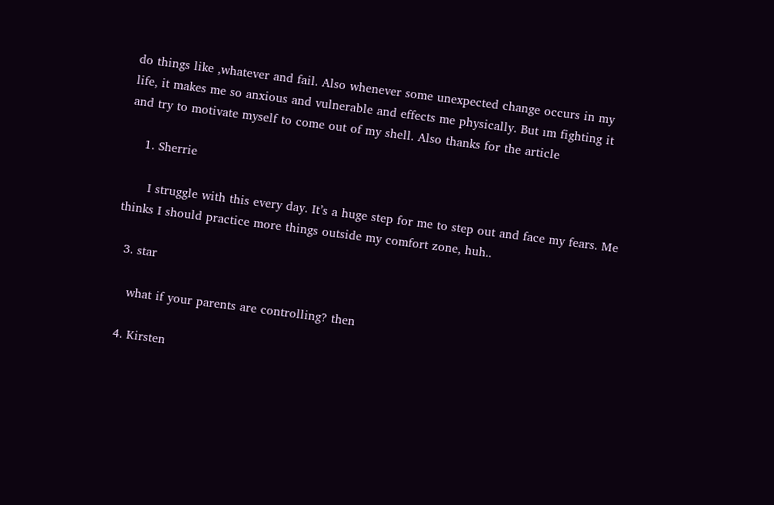do things like ,whatever and fail. Also whenever some unexpected change occurs in my life, it makes me so anxious and vulnerable and effects me physically. But ım fighting it and try to motivate myself to come out of my shell. Also thanks for the article

    1. Sherrie

      I struggle with this every day. It’s a huge step for me to step out and face my fears. Me thinks I should practice more things outside my comfort zone, huh..

  3. star

    what if your parents are controlling? then

  4. Kirsten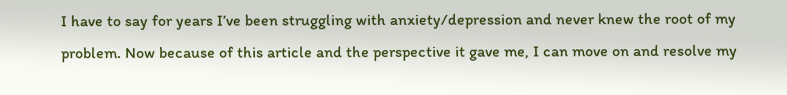I have to say for years I’ve been struggling with anxiety/depression and never knew the root of my problem. Now because of this article and the perspective it gave me, I can move on and resolve my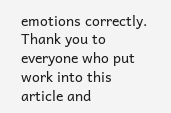emotions correctly. Thank you to everyone who put work into this article and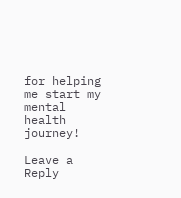for helping me start my mental health journey!

Leave a Reply